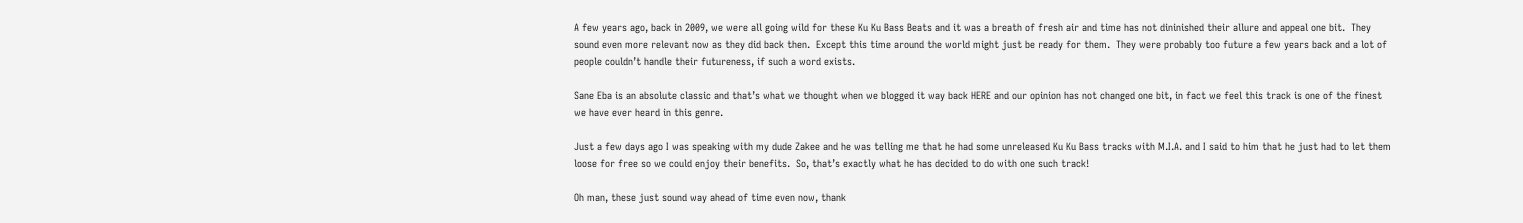A few years ago, back in 2009, we were all going wild for these Ku Ku Bass Beats and it was a breath of fresh air and time has not dininished their allure and appeal one bit.  They sound even more relevant now as they did back then.  Except this time around the world might just be ready for them.  They were probably too future a few years back and a lot of people couldn’t handle their futureness, if such a word exists.

Sane Eba is an absolute classic and that’s what we thought when we blogged it way back HERE and our opinion has not changed one bit, in fact we feel this track is one of the finest we have ever heard in this genre.

Just a few days ago I was speaking with my dude Zakee and he was telling me that he had some unreleased Ku Ku Bass tracks with M.I.A. and I said to him that he just had to let them loose for free so we could enjoy their benefits.  So, that’s exactly what he has decided to do with one such track!

Oh man, these just sound way ahead of time even now, thank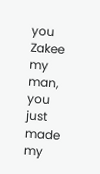you Zakee my man, you just made my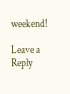weekend!

Leave a Reply